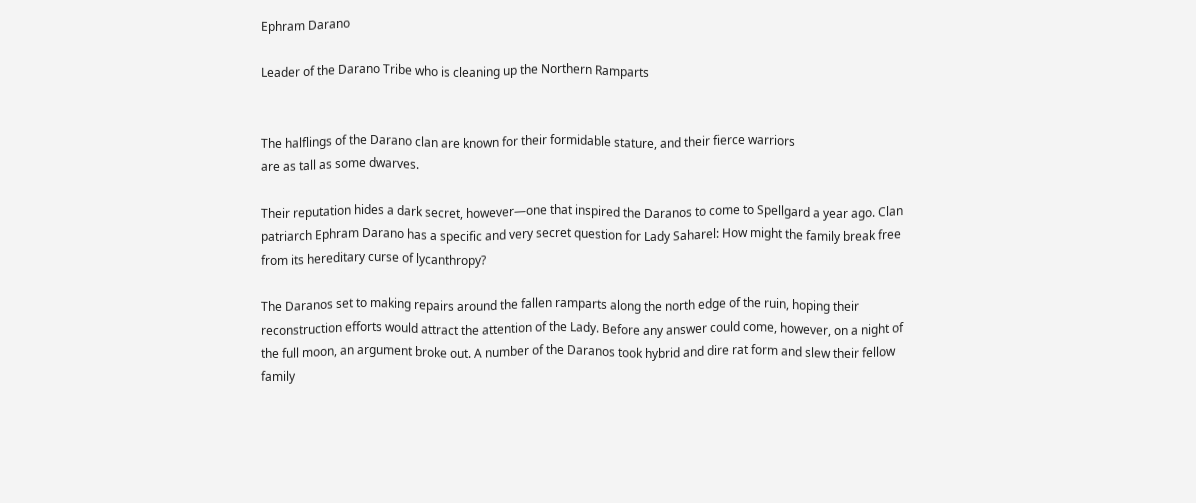Ephram Darano

Leader of the Darano Tribe who is cleaning up the Northern Ramparts


The halflings of the Darano clan are known for their formidable stature, and their fierce warriors
are as tall as some dwarves.

Their reputation hides a dark secret, however—one that inspired the Daranos to come to Spellgard a year ago. Clan patriarch Ephram Darano has a specific and very secret question for Lady Saharel: How might the family break free from its hereditary curse of lycanthropy?

The Daranos set to making repairs around the fallen ramparts along the north edge of the ruin, hoping their reconstruction efforts would attract the attention of the Lady. Before any answer could come, however, on a night of the full moon, an argument broke out. A number of the Daranos took hybrid and dire rat form and slew their fellow family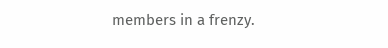members in a frenzy.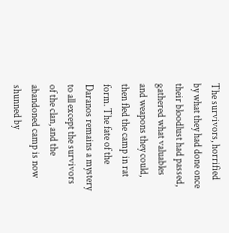The survivors, horrified by what they had done once their bloodlust had passed, gathered what valuables and weapons they could, then fled the camp in rat form. The fate of the Daranos remains a mystery to all except the survivors of the clan, and the abandoned camp is now shunned by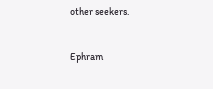other seekers.


Ephram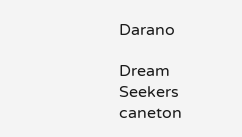Darano

Dream Seekers caneton